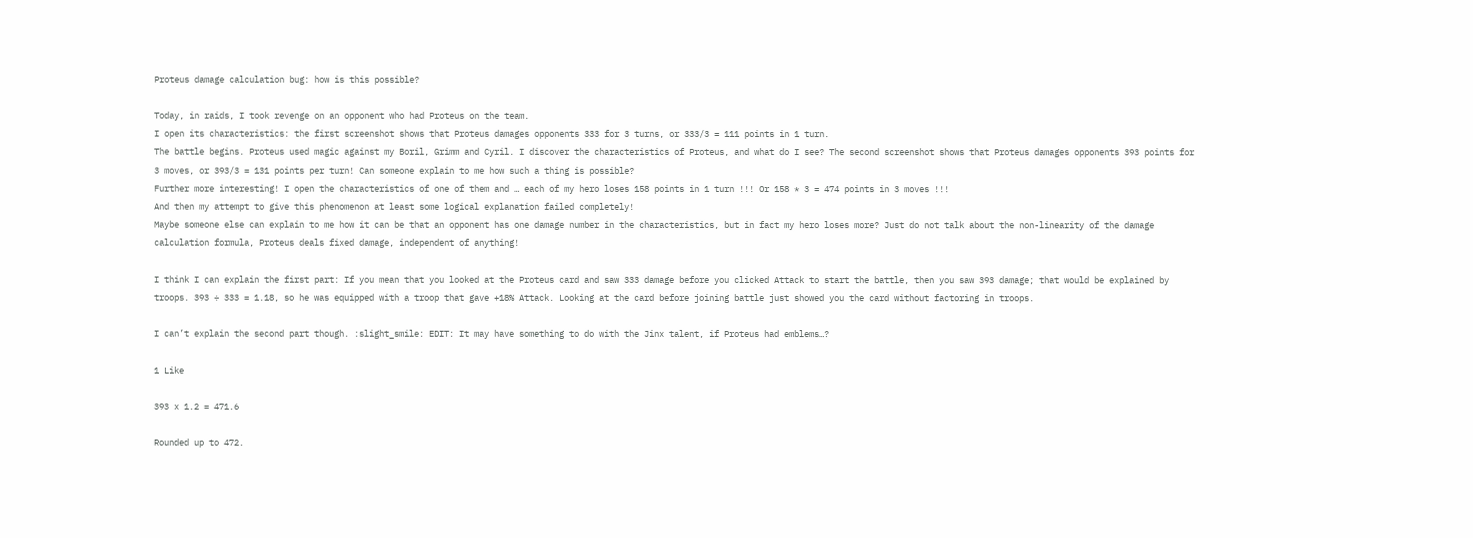Proteus damage calculation bug: how is this possible?

Today, in raids, I took revenge on an opponent who had Proteus on the team.
I open its characteristics: the first screenshot shows that Proteus damages opponents 333 for 3 turns, or 333/3 = 111 points in 1 turn.
The battle begins. Proteus used magic against my Boril, Grimm and Cyril. I discover the characteristics of Proteus, and what do I see? The second screenshot shows that Proteus damages opponents 393 points for 3 moves, or 393/3 = 131 points per turn! Can someone explain to me how such a thing is possible?
Further more interesting! I open the characteristics of one of them and … each of my hero loses 158 points in 1 turn !!! Or 158 * 3 = 474 points in 3 moves !!!
And then my attempt to give this phenomenon at least some logical explanation failed completely!
Maybe someone else can explain to me how it can be that an opponent has one damage number in the characteristics, but in fact my hero loses more? Just do not talk about the non-linearity of the damage calculation formula, Proteus deals fixed damage, independent of anything!

I think I can explain the first part: If you mean that you looked at the Proteus card and saw 333 damage before you clicked Attack to start the battle, then you saw 393 damage; that would be explained by troops. 393 ÷ 333 = 1.18, so he was equipped with a troop that gave +18% Attack. Looking at the card before joining battle just showed you the card without factoring in troops.

I can’t explain the second part though. :slight_smile: EDIT: It may have something to do with the Jinx talent, if Proteus had emblems…?

1 Like

393 x 1.2 = 471.6

Rounded up to 472.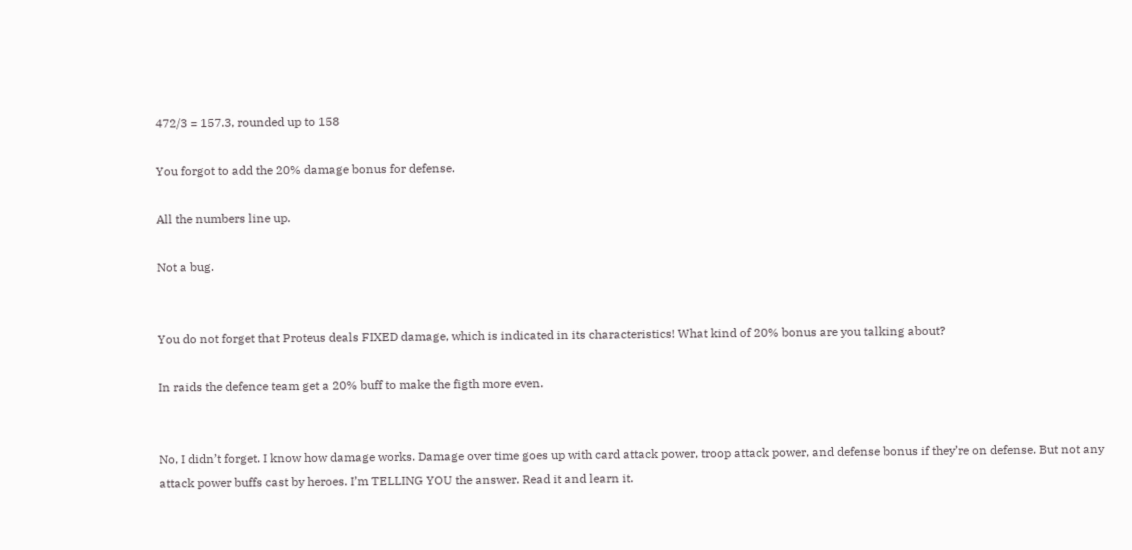472/3 = 157.3, rounded up to 158

You forgot to add the 20% damage bonus for defense.

All the numbers line up.

Not a bug.


You do not forget that Proteus deals FIXED damage, which is indicated in its characteristics! What kind of 20% bonus are you talking about?

In raids the defence team get a 20% buff to make the figth more even.


No, I didn’t forget. I know how damage works. Damage over time goes up with card attack power, troop attack power, and defense bonus if they’re on defense. But not any attack power buffs cast by heroes. I’m TELLING YOU the answer. Read it and learn it.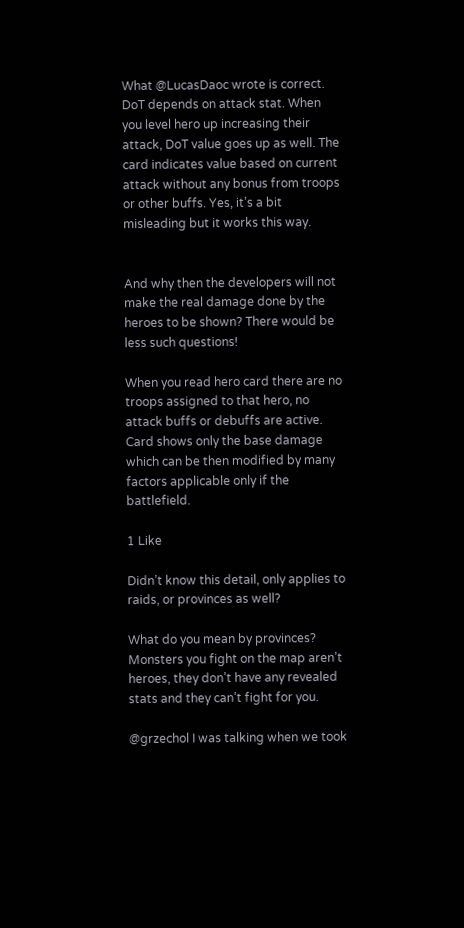What @LucasDaoc wrote is correct. DoT depends on attack stat. When you level hero up increasing their attack, DoT value goes up as well. The card indicates value based on current attack without any bonus from troops or other buffs. Yes, it’s a bit misleading but it works this way.


And why then the developers will not make the real damage done by the heroes to be shown? There would be less such questions!

When you read hero card there are no troops assigned to that hero, no attack buffs or debuffs are active. Card shows only the base damage which can be then modified by many factors applicable only if the battlefield.

1 Like

Didn’t know this detail, only applies to raids, or provinces as well?

What do you mean by provinces? Monsters you fight on the map aren’t heroes, they don’t have any revealed stats and they can’t fight for you.

@grzechol I was talking when we took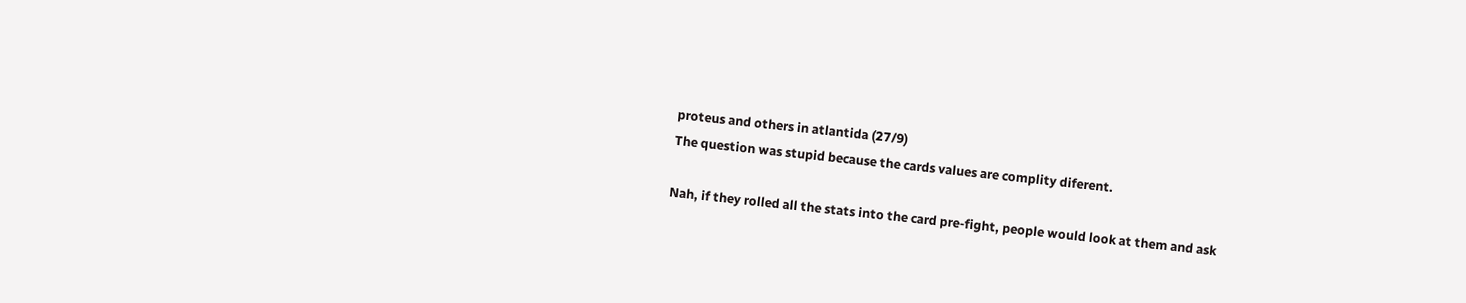proteus and others in atlantida (27/9)
The question was stupid because the cards values are complity diferent.

Nah, if they rolled all the stats into the card pre-fight, people would look at them and ask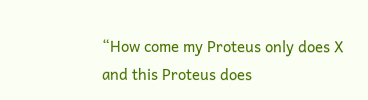“How come my Proteus only does X and this Proteus does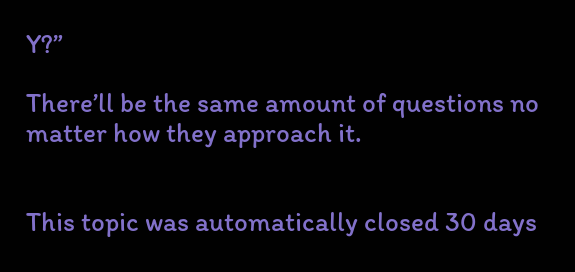Y?”

There’ll be the same amount of questions no matter how they approach it.


This topic was automatically closed 30 days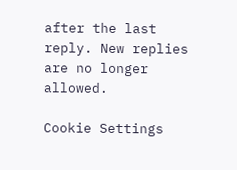after the last reply. New replies are no longer allowed.

Cookie Settings